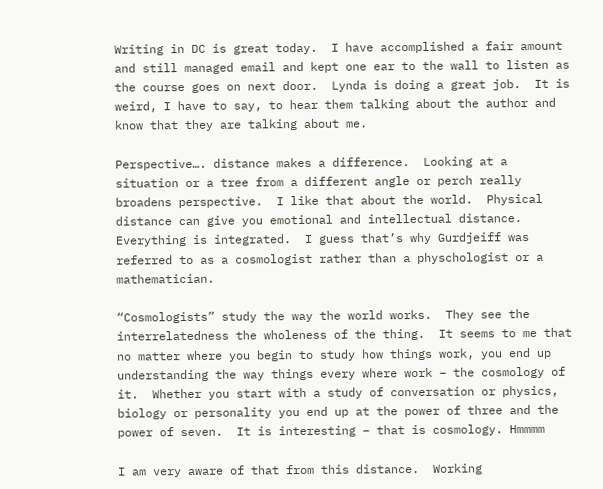Writing in DC is great today.  I have accomplished a fair amount and still managed email and kept one ear to the wall to listen as the course goes on next door.  Lynda is doing a great job.  It is weird, I have to say, to hear them talking about the author and know that they are talking about me.

Perspective…. distance makes a difference.  Looking at a situation or a tree from a different angle or perch really broadens perspective.  I like that about the world.  Physical distance can give you emotional and intellectual distance.  Everything is integrated.  I guess that’s why Gurdjeiff was referred to as a cosmologist rather than a physchologist or a mathematician.

“Cosmologists” study the way the world works.  They see the interrelatedness the wholeness of the thing.  It seems to me that no matter where you begin to study how things work, you end up understanding the way things every where work – the cosmology of it.  Whether you start with a study of conversation or physics, biology or personality you end up at the power of three and the power of seven.  It is interesting – that is cosmology. Hmmmm

I am very aware of that from this distance.  Working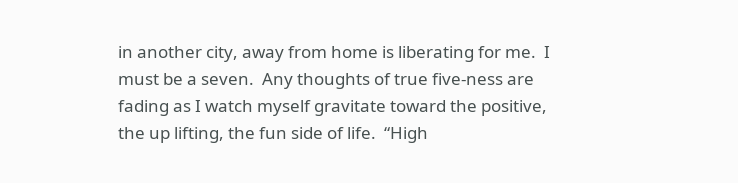in another city, away from home is liberating for me.  I must be a seven.  Any thoughts of true five-ness are fading as I watch myself gravitate toward the positive, the up lifting, the fun side of life.  “High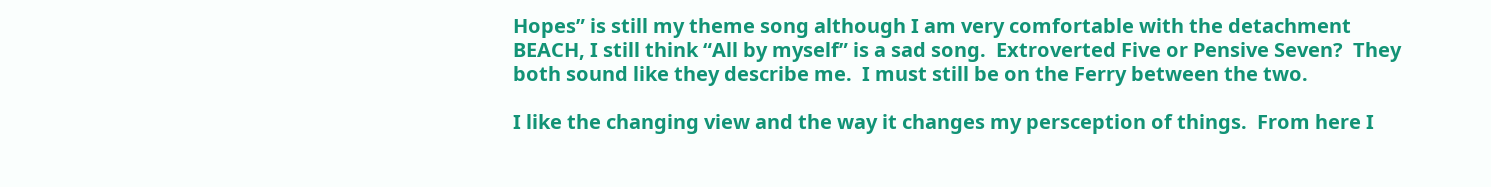Hopes” is still my theme song although I am very comfortable with the detachment BEACH, I still think “All by myself” is a sad song.  Extroverted Five or Pensive Seven?  They both sound like they describe me.  I must still be on the Ferry between the two.

I like the changing view and the way it changes my persception of things.  From here I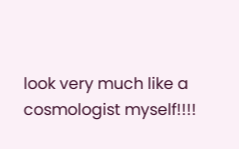look very much like a cosmologist myself!!!!